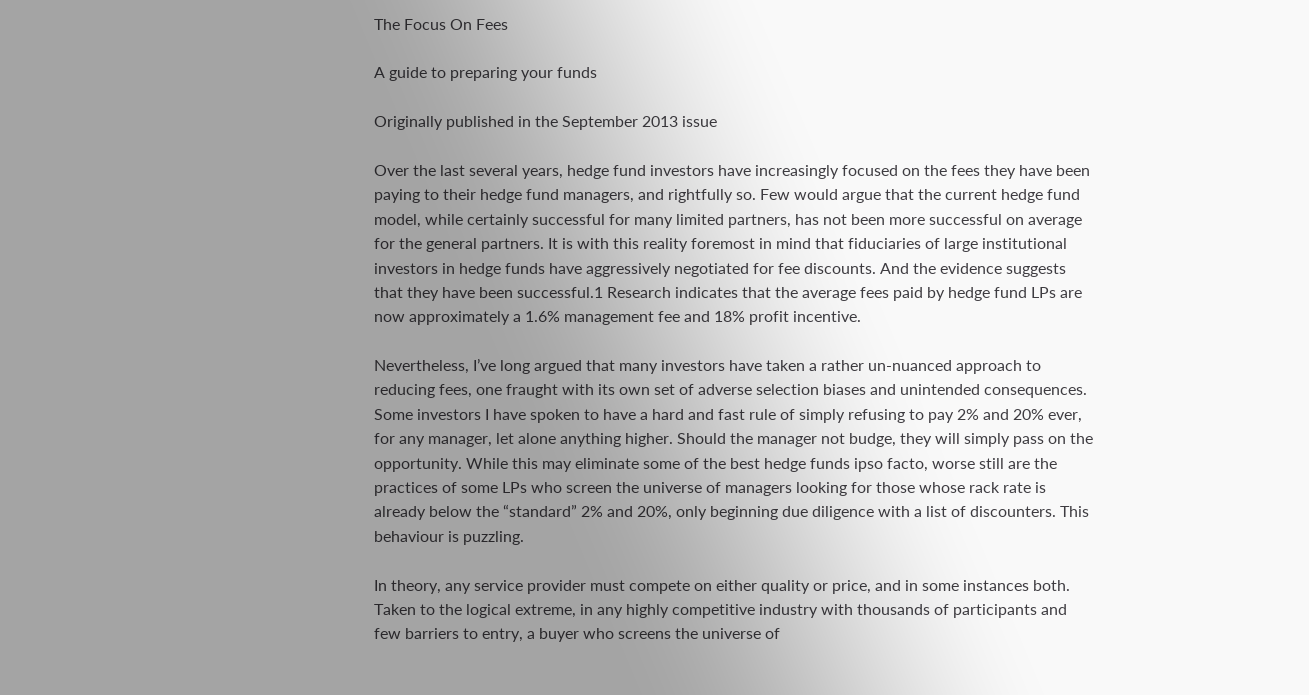The Focus On Fees

A guide to preparing your funds

Originally published in the September 2013 issue

Over the last several years, hedge fund investors have increasingly focused on the fees they have been paying to their hedge fund managers, and rightfully so. Few would argue that the current hedge fund model, while certainly successful for many limited partners, has not been more successful on average for the general partners. It is with this reality foremost in mind that fiduciaries of large institutional investors in hedge funds have aggressively negotiated for fee discounts. And the evidence suggests that they have been successful.1 Research indicates that the average fees paid by hedge fund LPs are now approximately a 1.6% management fee and 18% profit incentive.

Nevertheless, I’ve long argued that many investors have taken a rather un-nuanced approach to reducing fees, one fraught with its own set of adverse selection biases and unintended consequences. Some investors I have spoken to have a hard and fast rule of simply refusing to pay 2% and 20% ever, for any manager, let alone anything higher. Should the manager not budge, they will simply pass on the opportunity. While this may eliminate some of the best hedge funds ipso facto, worse still are the practices of some LPs who screen the universe of managers looking for those whose rack rate is already below the “standard” 2% and 20%, only beginning due diligence with a list of discounters. This behaviour is puzzling.

In theory, any service provider must compete on either quality or price, and in some instances both. Taken to the logical extreme, in any highly competitive industry with thousands of participants and few barriers to entry, a buyer who screens the universe of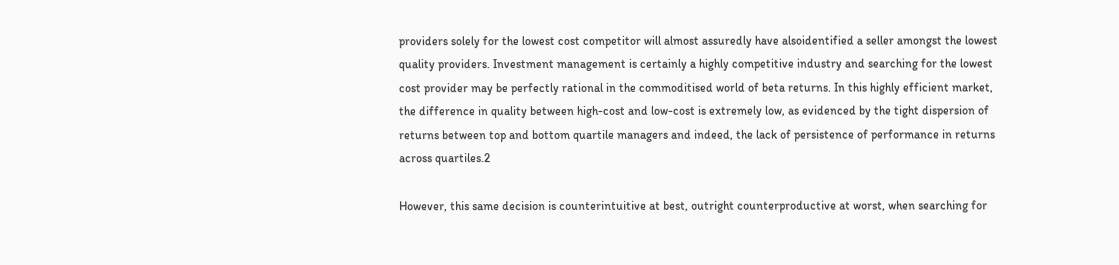providers solely for the lowest cost competitor will almost assuredly have alsoidentified a seller amongst the lowest quality providers. Investment management is certainly a highly competitive industry and searching for the lowest cost provider may be perfectly rational in the commoditised world of beta returns. In this highly efficient market, the difference in quality between high-cost and low-cost is extremely low, as evidenced by the tight dispersion of returns between top and bottom quartile managers and indeed, the lack of persistence of performance in returns across quartiles.2

However, this same decision is counterintuitive at best, outright counterproductive at worst, when searching for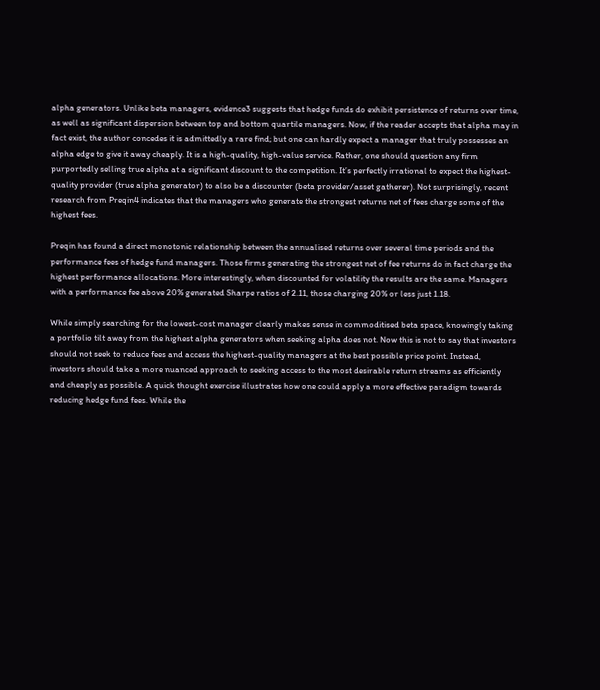alpha generators. Unlike beta managers, evidence3 suggests that hedge funds do exhibit persistence of returns over time, as well as significant dispersion between top and bottom quartile managers. Now, if the reader accepts that alpha may in fact exist, the author concedes it is admittedly a rare find; but one can hardly expect a manager that truly possesses an alpha edge to give it away cheaply. It is a high-quality, high-value service. Rather, one should question any firm purportedly selling true alpha at a significant discount to the competition. It’s perfectly irrational to expect the highest-quality provider (true alpha generator) to also be a discounter (beta provider/asset gatherer). Not surprisingly, recent research from Preqin4 indicates that the managers who generate the strongest returns net of fees charge some of the highest fees.

Preqin has found a direct monotonic relationship between the annualised returns over several time periods and the performance fees of hedge fund managers. Those firms generating the strongest net of fee returns do in fact charge the highest performance allocations. More interestingly, when discounted for volatility the results are the same. Managers with a performance fee above 20% generated Sharpe ratios of 2.11, those charging 20% or less just 1.18.

While simply searching for the lowest-cost manager clearly makes sense in commoditised beta space, knowingly taking a portfolio tilt away from the highest alpha generators when seeking alpha does not. Now this is not to say that investors should not seek to reduce fees and access the highest-quality managers at the best possible price point. Instead, investors should take a more nuanced approach to seeking access to the most desirable return streams as efficiently and cheaply as possible. A quick thought exercise illustrates how one could apply a more effective paradigm towards reducing hedge fund fees. While the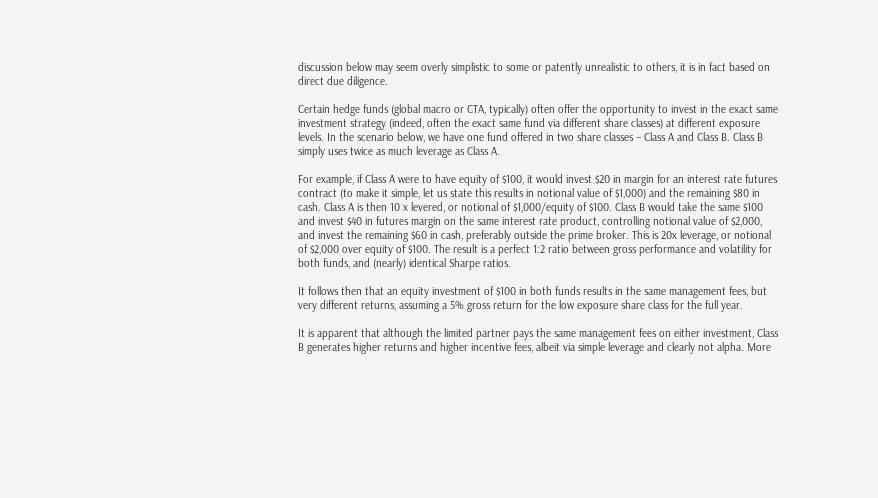discussion below may seem overly simplistic to some or patently unrealistic to others, it is in fact based on direct due diligence.

Certain hedge funds (global macro or CTA, typically) often offer the opportunity to invest in the exact same investment strategy (indeed, often the exact same fund via different share classes) at different exposure levels. In the scenario below, we have one fund offered in two share classes – Class A and Class B. Class B simply uses twice as much leverage as Class A.

For example, if Class A were to have equity of $100, it would invest $20 in margin for an interest rate futures contract (to make it simple, let us state this results in notional value of $1,000) and the remaining $80 in cash. Class A is then 10 x levered, or notional of $1,000/equity of $100. Class B would take the same $100 and invest $40 in futures margin on the same interest rate product, controlling notional value of $2,000, and invest the remaining $60 in cash, preferably outside the prime broker. This is 20x leverage, or notional of $2,000 over equity of $100. The result is a perfect 1:2 ratio between gross performance and volatility for both funds, and (nearly) identical Sharpe ratios.

It follows then that an equity investment of $100 in both funds results in the same management fees, but very different returns, assuming a 5% gross return for the low exposure share class for the full year.

It is apparent that although the limited partner pays the same management fees on either investment, Class B generates higher returns and higher incentive fees, albeit via simple leverage and clearly not alpha. More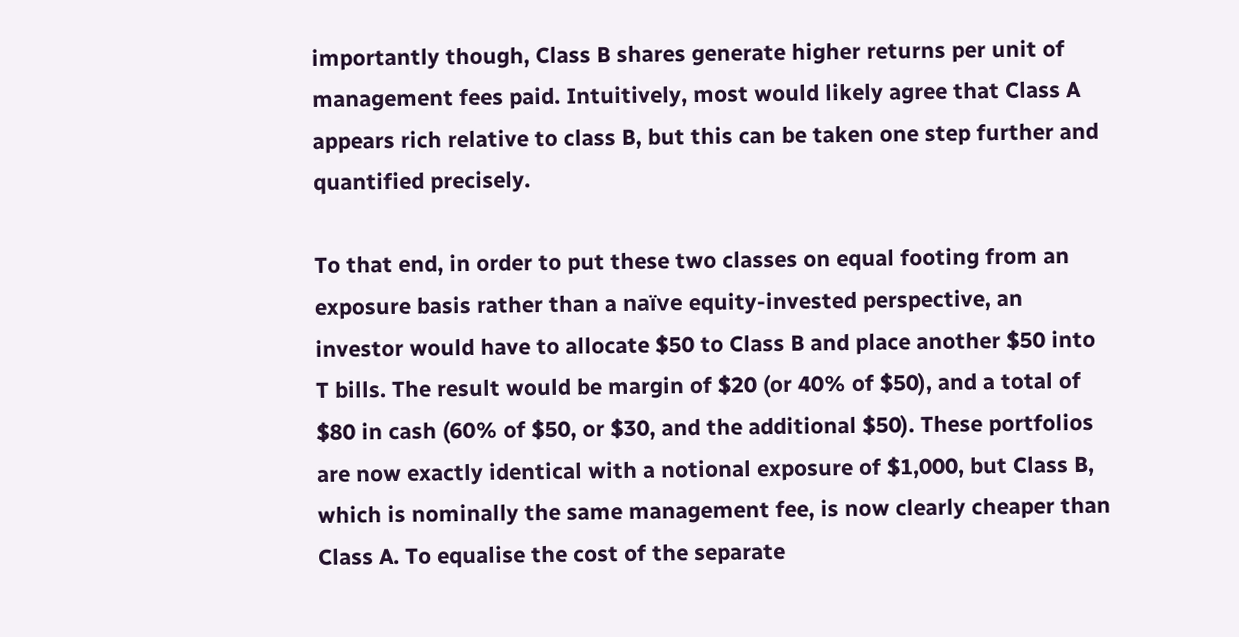importantly though, Class B shares generate higher returns per unit of management fees paid. Intuitively, most would likely agree that Class A appears rich relative to class B, but this can be taken one step further and quantified precisely.

To that end, in order to put these two classes on equal footing from an exposure basis rather than a naïve equity-invested perspective, an investor would have to allocate $50 to Class B and place another $50 into T bills. The result would be margin of $20 (or 40% of $50), and a total of $80 in cash (60% of $50, or $30, and the additional $50). These portfolios are now exactly identical with a notional exposure of $1,000, but Class B, which is nominally the same management fee, is now clearly cheaper than Class A. To equalise the cost of the separate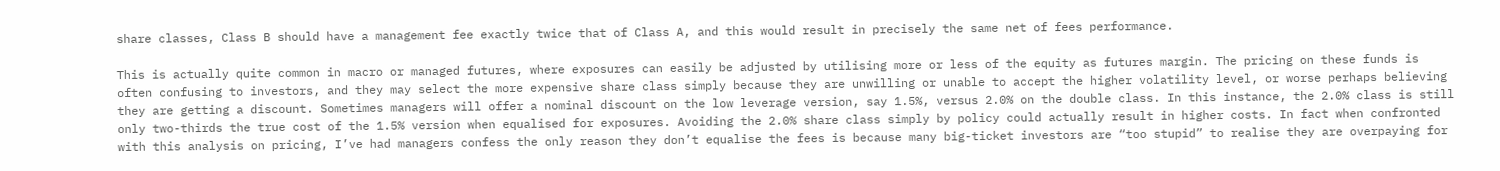share classes, Class B should have a management fee exactly twice that of Class A, and this would result in precisely the same net of fees performance.

This is actually quite common in macro or managed futures, where exposures can easily be adjusted by utilising more or less of the equity as futures margin. The pricing on these funds is often confusing to investors, and they may select the more expensive share class simply because they are unwilling or unable to accept the higher volatility level, or worse perhaps believing they are getting a discount. Sometimes managers will offer a nominal discount on the low leverage version, say 1.5%, versus 2.0% on the double class. In this instance, the 2.0% class is still only two-thirds the true cost of the 1.5% version when equalised for exposures. Avoiding the 2.0% share class simply by policy could actually result in higher costs. In fact when confronted with this analysis on pricing, I’ve had managers confess the only reason they don’t equalise the fees is because many big-ticket investors are “too stupid” to realise they are overpaying for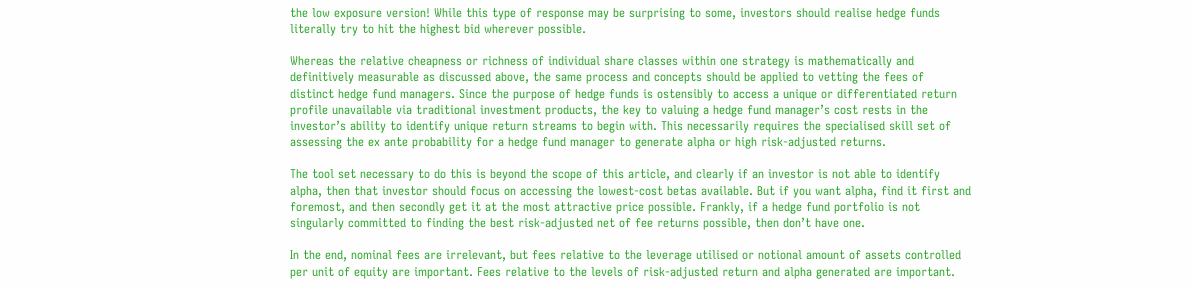the low exposure version! While this type of response may be surprising to some, investors should realise hedge funds literally try to hit the highest bid wherever possible.

Whereas the relative cheapness or richness of individual share classes within one strategy is mathematically and definitively measurable as discussed above, the same process and concepts should be applied to vetting the fees of distinct hedge fund managers. Since the purpose of hedge funds is ostensibly to access a unique or differentiated return profile unavailable via traditional investment products, the key to valuing a hedge fund manager’s cost rests in the investor’s ability to identify unique return streams to begin with. This necessarily requires the specialised skill set of assessing the ex ante probability for a hedge fund manager to generate alpha or high risk-adjusted returns.

The tool set necessary to do this is beyond the scope of this article, and clearly if an investor is not able to identify alpha, then that investor should focus on accessing the lowest-cost betas available. But if you want alpha, find it first and foremost, and then secondly get it at the most attractive price possible. Frankly, if a hedge fund portfolio is not singularly committed to finding the best risk-adjusted net of fee returns possible, then don’t have one.

In the end, nominal fees are irrelevant, but fees relative to the leverage utilised or notional amount of assets controlled per unit of equity are important. Fees relative to the levels of risk-adjusted return and alpha generated are important.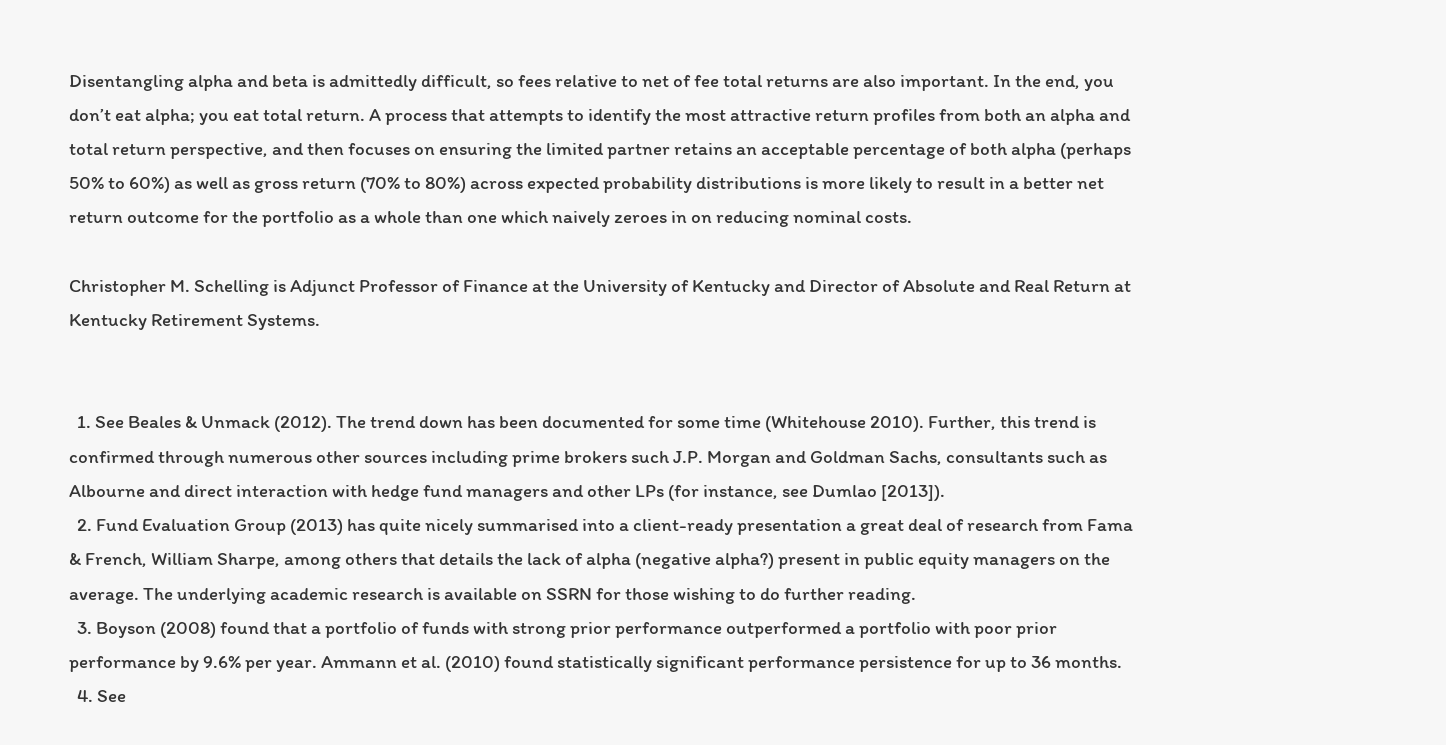Disentangling alpha and beta is admittedly difficult, so fees relative to net of fee total returns are also important. In the end, you don’t eat alpha; you eat total return. A process that attempts to identify the most attractive return profiles from both an alpha and total return perspective, and then focuses on ensuring the limited partner retains an acceptable percentage of both alpha (perhaps 50% to 60%) as well as gross return (70% to 80%) across expected probability distributions is more likely to result in a better net return outcome for the portfolio as a whole than one which naively zeroes in on reducing nominal costs.

Christopher M. Schelling is Adjunct Professor of Finance at the University of Kentucky and Director of Absolute and Real Return at Kentucky Retirement Systems.


  1. See Beales & Unmack (2012). The trend down has been documented for some time (Whitehouse 2010). Further, this trend is confirmed through numerous other sources including prime brokers such J.P. Morgan and Goldman Sachs, consultants such as Albourne and direct interaction with hedge fund managers and other LPs (for instance, see Dumlao [2013]).
  2. Fund Evaluation Group (2013) has quite nicely summarised into a client-ready presentation a great deal of research from Fama & French, William Sharpe, among others that details the lack of alpha (negative alpha?) present in public equity managers on the average. The underlying academic research is available on SSRN for those wishing to do further reading.
  3. Boyson (2008) found that a portfolio of funds with strong prior performance outperformed a portfolio with poor prior performance by 9.6% per year. Ammann et al. (2010) found statistically significant performance persistence for up to 36 months.
  4. See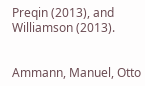Preqin (2013), and Williamson (2013).


Ammann, Manuel, Otto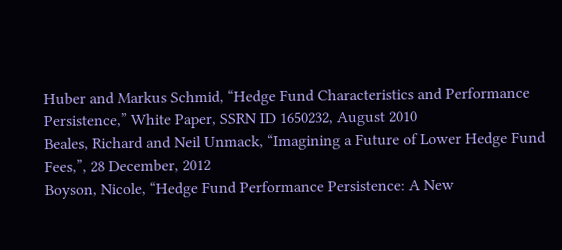Huber and Markus Schmid, “Hedge Fund Characteristics and Performance Persistence,” White Paper, SSRN ID 1650232, August 2010
Beales, Richard and Neil Unmack, “Imagining a Future of Lower Hedge Fund Fees,”, 28 December, 2012
Boyson, Nicole, “Hedge Fund Performance Persistence: A New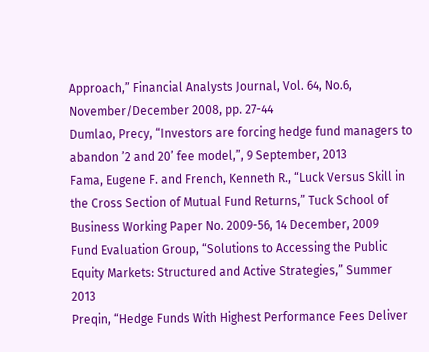Approach,” Financial Analysts Journal, Vol. 64, No.6, November/December 2008, pp. 27-44
Dumlao, Precy, “Investors are forcing hedge fund managers to abandon ’2 and 20’ fee model,”, 9 September, 2013
Fama, Eugene F. and French, Kenneth R., “Luck Versus Skill in the Cross Section of Mutual Fund Returns,” Tuck School of Business Working Paper No. 2009-56, 14 December, 2009
Fund Evaluation Group, “Solutions to Accessing the Public Equity Markets: Structured and Active Strategies,” Summer 2013
Preqin, “Hedge Funds With Highest Performance Fees Deliver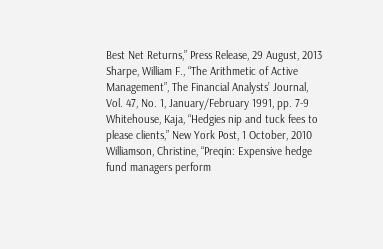Best Net Returns,” Press Release, 29 August, 2013
Sharpe, William F., “The Arithmetic of Active Management”, The Financial Analysts’ Journal, Vol. 47, No. 1, January/February 1991, pp. 7-9
Whitehouse, Kaja, “Hedgies nip and tuck fees to please clients,” New York Post, 1 October, 2010
Williamson, Christine, “Preqin: Expensive hedge fund managers perform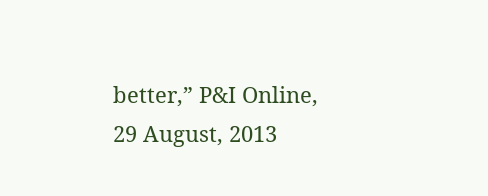better,” P&I Online, 29 August, 2013